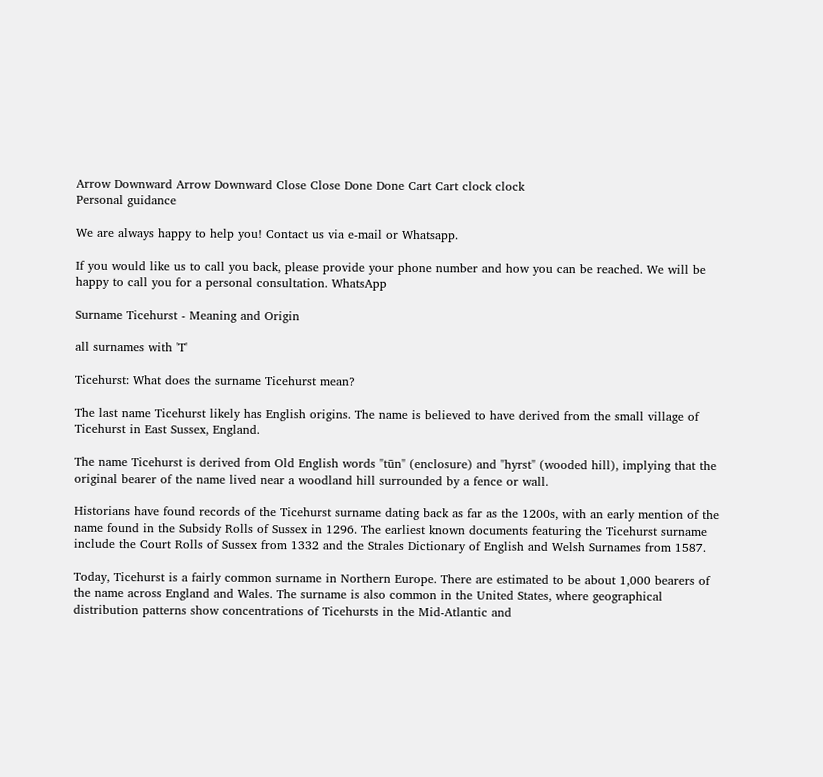Arrow Downward Arrow Downward Close Close Done Done Cart Cart clock clock
Personal guidance

We are always happy to help you! Contact us via e-mail or Whatsapp.

If you would like us to call you back, please provide your phone number and how you can be reached. We will be happy to call you for a personal consultation. WhatsApp

Surname Ticehurst - Meaning and Origin

all surnames with 'T'

Ticehurst: What does the surname Ticehurst mean?

The last name Ticehurst likely has English origins. The name is believed to have derived from the small village of Ticehurst in East Sussex, England.

The name Ticehurst is derived from Old English words "tūn" (enclosure) and "hyrst" (wooded hill), implying that the original bearer of the name lived near a woodland hill surrounded by a fence or wall.

Historians have found records of the Ticehurst surname dating back as far as the 1200s, with an early mention of the name found in the Subsidy Rolls of Sussex in 1296. The earliest known documents featuring the Ticehurst surname include the Court Rolls of Sussex from 1332 and the Strales Dictionary of English and Welsh Surnames from 1587.

Today, Ticehurst is a fairly common surname in Northern Europe. There are estimated to be about 1,000 bearers of the name across England and Wales. The surname is also common in the United States, where geographical distribution patterns show concentrations of Ticehursts in the Mid-Atlantic and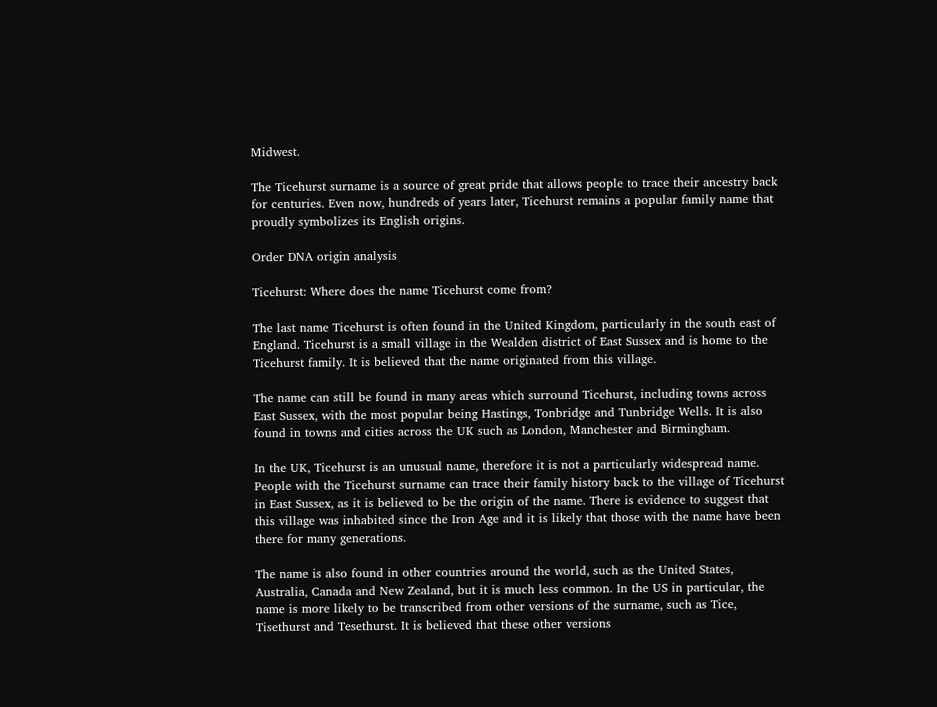Midwest.

The Ticehurst surname is a source of great pride that allows people to trace their ancestry back for centuries. Even now, hundreds of years later, Ticehurst remains a popular family name that proudly symbolizes its English origins.

Order DNA origin analysis

Ticehurst: Where does the name Ticehurst come from?

The last name Ticehurst is often found in the United Kingdom, particularly in the south east of England. Ticehurst is a small village in the Wealden district of East Sussex and is home to the Ticehurst family. It is believed that the name originated from this village.

The name can still be found in many areas which surround Ticehurst, including towns across East Sussex, with the most popular being Hastings, Tonbridge and Tunbridge Wells. It is also found in towns and cities across the UK such as London, Manchester and Birmingham.

In the UK, Ticehurst is an unusual name, therefore it is not a particularly widespread name. People with the Ticehurst surname can trace their family history back to the village of Ticehurst in East Sussex, as it is believed to be the origin of the name. There is evidence to suggest that this village was inhabited since the Iron Age and it is likely that those with the name have been there for many generations.

The name is also found in other countries around the world, such as the United States, Australia, Canada and New Zealand, but it is much less common. In the US in particular, the name is more likely to be transcribed from other versions of the surname, such as Tice, Tisethurst and Tesethurst. It is believed that these other versions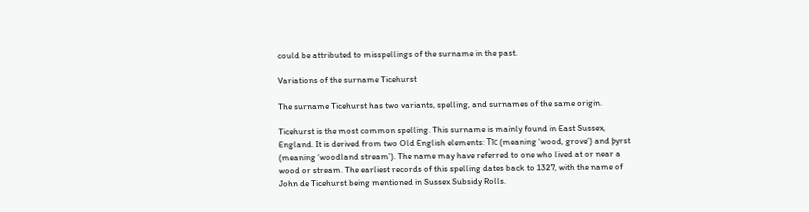could be attributed to misspellings of the surname in the past.

Variations of the surname Ticehurst

The surname Ticehurst has two variants, spelling, and surnames of the same origin.

Ticehurst is the most common spelling. This surname is mainly found in East Sussex, England. It is derived from two Old English elements: Tīc (meaning ‘wood, grove’) and þyrst (meaning ‘woodland stream’). The name may have referred to one who lived at or near a wood or stream. The earliest records of this spelling dates back to 1327, with the name of John de Ticehurst being mentioned in Sussex Subsidy Rolls.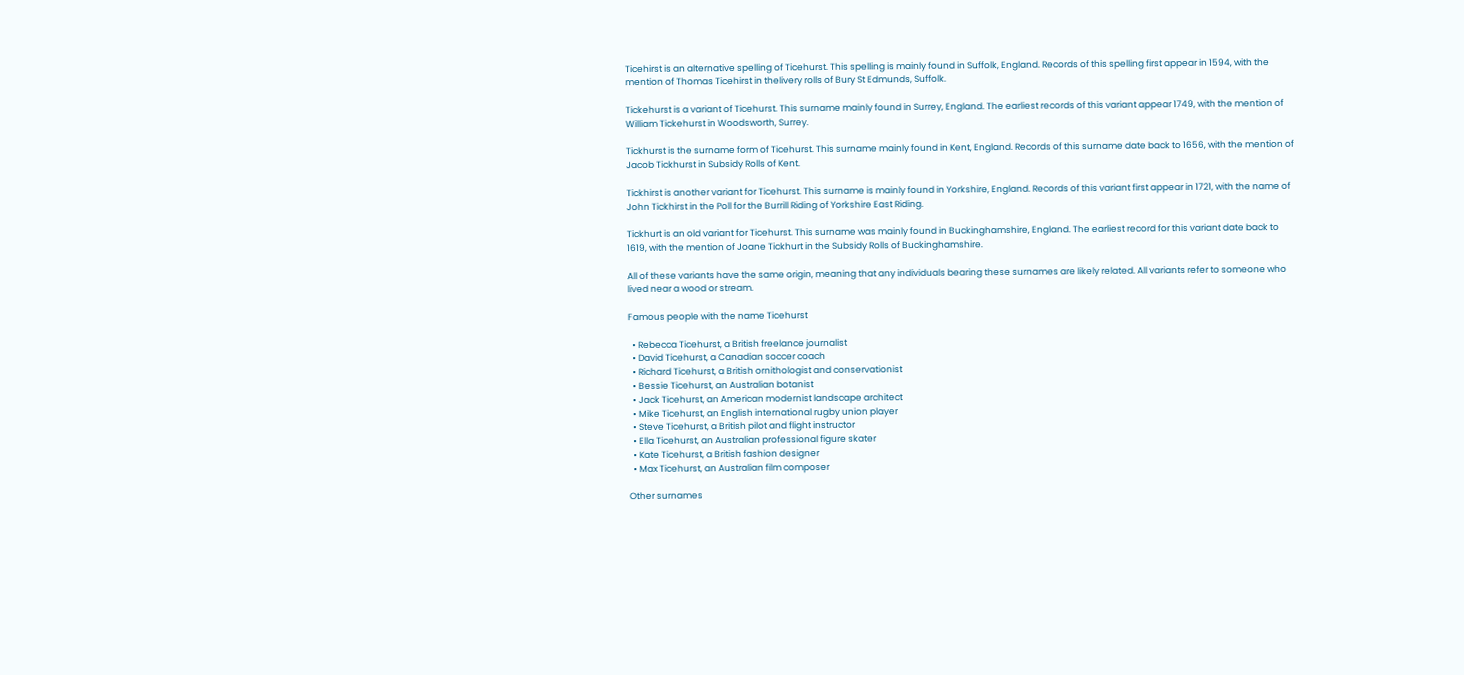Ticehirst is an alternative spelling of Ticehurst. This spelling is mainly found in Suffolk, England. Records of this spelling first appear in 1594, with the mention of Thomas Ticehirst in thelivery rolls of Bury St Edmunds, Suffolk.

Tickehurst is a variant of Ticehurst. This surname mainly found in Surrey, England. The earliest records of this variant appear 1749, with the mention of William Tickehurst in Woodsworth, Surrey.

Tickhurst is the surname form of Ticehurst. This surname mainly found in Kent, England. Records of this surname date back to 1656, with the mention of Jacob Tickhurst in Subsidy Rolls of Kent.

Tickhirst is another variant for Ticehurst. This surname is mainly found in Yorkshire, England. Records of this variant first appear in 1721, with the name of John Tickhirst in the Poll for the Burrill Riding of Yorkshire East Riding.

Tickhurt is an old variant for Ticehurst. This surname was mainly found in Buckinghamshire, England. The earliest record for this variant date back to 1619, with the mention of Joane Tickhurt in the Subsidy Rolls of Buckinghamshire.

All of these variants have the same origin, meaning that any individuals bearing these surnames are likely related. All variants refer to someone who lived near a wood or stream.

Famous people with the name Ticehurst

  • Rebecca Ticehurst, a British freelance journalist
  • David Ticehurst, a Canadian soccer coach
  • Richard Ticehurst, a British ornithologist and conservationist
  • Bessie Ticehurst, an Australian botanist
  • Jack Ticehurst, an American modernist landscape architect
  • Mike Ticehurst, an English international rugby union player
  • Steve Ticehurst, a British pilot and flight instructor
  • Ella Ticehurst, an Australian professional figure skater
  • Kate Ticehurst, a British fashion designer
  • Max Ticehurst, an Australian film composer

Other surnames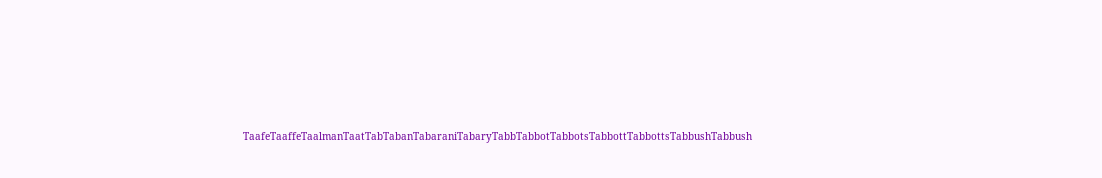TaafeTaaffeTaalmanTaatTabTabanTabaraniTabaryTabbTabbotTabbotsTabbottTabbottsTabbushTabbush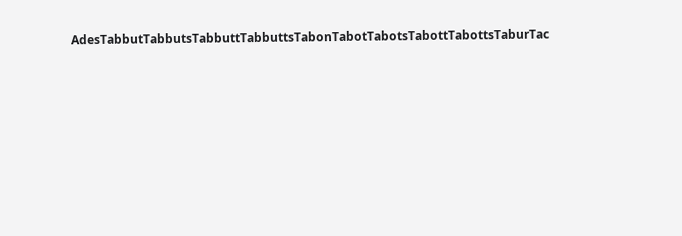AdesTabbutTabbutsTabbuttTabbuttsTabonTabotTabotsTabottTabottsTaburTac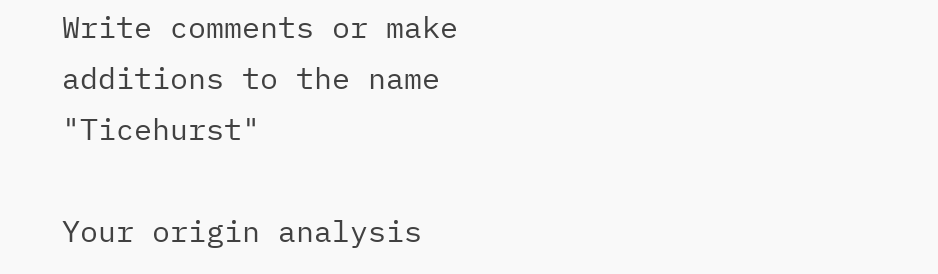Write comments or make additions to the name "Ticehurst"

Your origin analysis